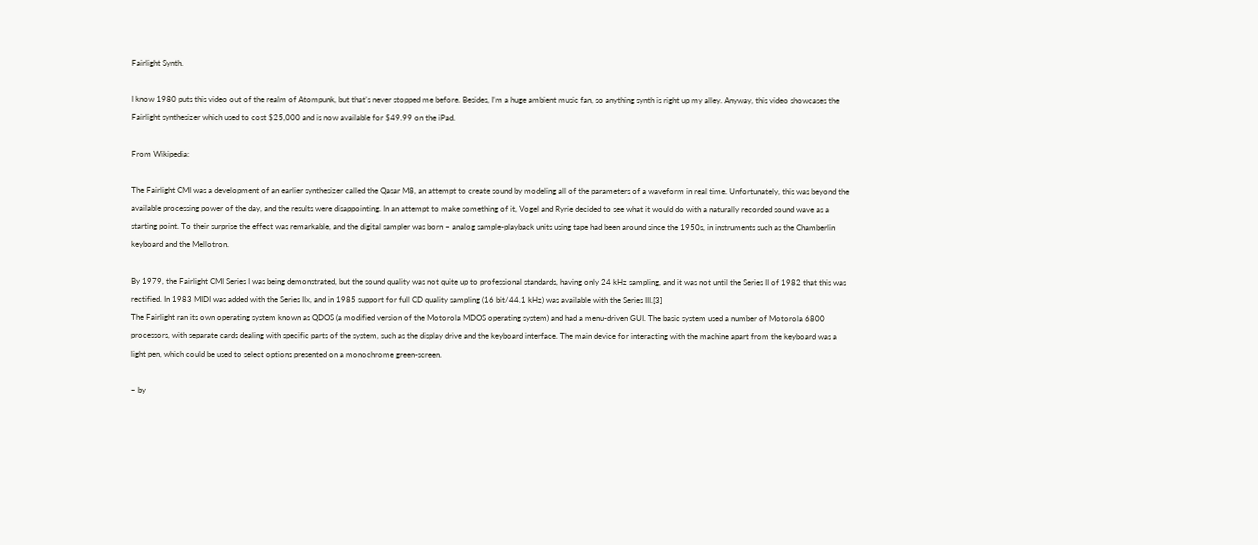Fairlight Synth.

I know 1980 puts this video out of the realm of Atompunk, but that’s never stopped me before. Besides, I’m a huge ambient music fan, so anything synth is right up my alley. Anyway, this video showcases the Fairlight synthesizer which used to cost $25,000 and is now available for $49.99 on the iPad.

From Wikipedia:

The Fairlight CMI was a development of an earlier synthesizer called the Qasar M8, an attempt to create sound by modeling all of the parameters of a waveform in real time. Unfortunately, this was beyond the available processing power of the day, and the results were disappointing. In an attempt to make something of it, Vogel and Ryrie decided to see what it would do with a naturally recorded sound wave as a starting point. To their surprise the effect was remarkable, and the digital sampler was born – analog sample-playback units using tape had been around since the 1950s, in instruments such as the Chamberlin keyboard and the Mellotron.

By 1979, the Fairlight CMI Series I was being demonstrated, but the sound quality was not quite up to professional standards, having only 24 kHz sampling, and it was not until the Series II of 1982 that this was rectified. In 1983 MIDI was added with the Series IIx, and in 1985 support for full CD quality sampling (16 bit/44.1 kHz) was available with the Series III.[3]
The Fairlight ran its own operating system known as QDOS (a modified version of the Motorola MDOS operating system) and had a menu-driven GUI. The basic system used a number of Motorola 6800 processors, with separate cards dealing with specific parts of the system, such as the display drive and the keyboard interface. The main device for interacting with the machine apart from the keyboard was a light pen, which could be used to select options presented on a monochrome green-screen.

~ by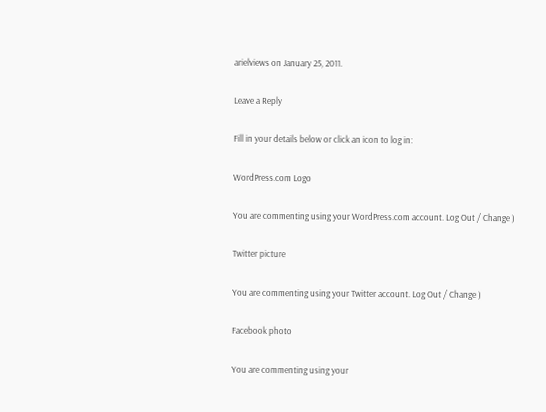arielviews on January 25, 2011.

Leave a Reply

Fill in your details below or click an icon to log in:

WordPress.com Logo

You are commenting using your WordPress.com account. Log Out / Change )

Twitter picture

You are commenting using your Twitter account. Log Out / Change )

Facebook photo

You are commenting using your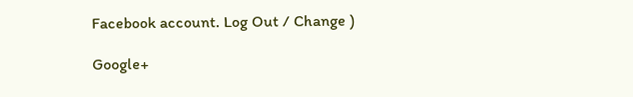Facebook account. Log Out / Change )

Google+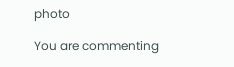photo

You are commenting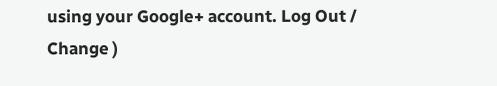using your Google+ account. Log Out / Change )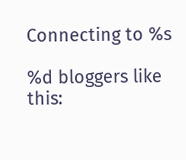Connecting to %s

%d bloggers like this: